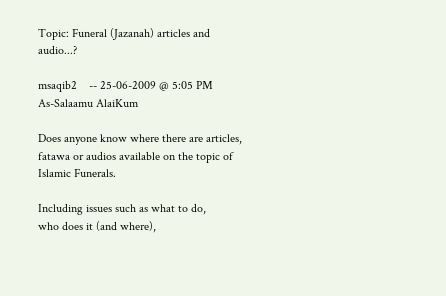Topic: Funeral (Jazanah) articles and audio...?

msaqib2    -- 25-06-2009 @ 5:05 PM
As-Salaamu AlaiKum

Does anyone know where there are articles, fatawa or audios available on the topic of Islamic Funerals.

Including issues such as what to do,
who does it (and where),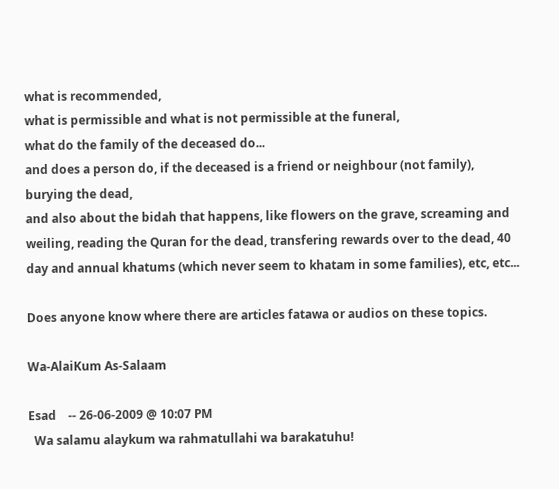what is recommended,
what is permissible and what is not permissible at the funeral,
what do the family of the deceased do...
and does a person do, if the deceased is a friend or neighbour (not family),
burying the dead,
and also about the bidah that happens, like flowers on the grave, screaming and weiling, reading the Quran for the dead, transfering rewards over to the dead, 40 day and annual khatums (which never seem to khatam in some families), etc, etc...

Does anyone know where there are articles fatawa or audios on these topics.

Wa-AlaiKum As-Salaam

Esad    -- 26-06-2009 @ 10:07 PM
  Wa salamu alaykum wa rahmatullahi wa barakatuhu!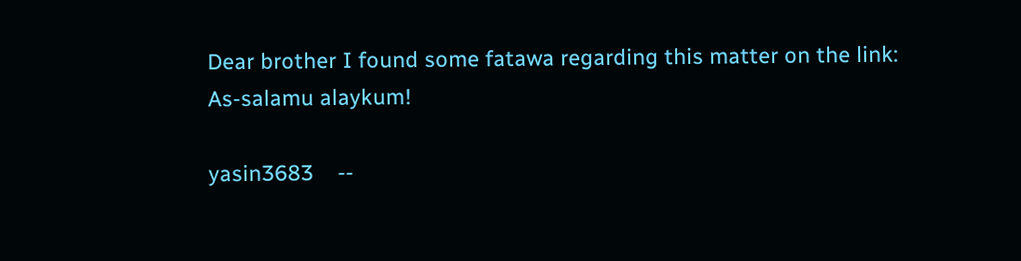Dear brother I found some fatawa regarding this matter on the link:
As-salamu alaykum!

yasin3683    --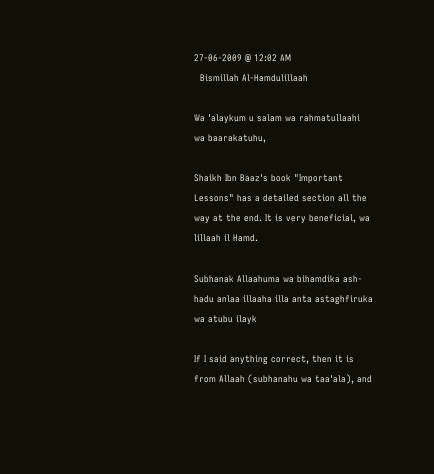27-06-2009 @ 12:02 AM
  Bismillah Al-Hamdulillaah

Wa 'alaykum u salam wa rahmatullaahi wa baarakatuhu,

Shaikh Ibn Baaz's book "Important Lessons" has a detailed section all the way at the end. It is very beneficial, wa lillaah il Hamd.

Subhanak Allaahuma wa bihamdika ash-hadu anlaa illaaha illa anta astaghfiruka wa atubu ilayk

If I said anything correct, then it is from Allaah (subhanahu wa taa'ala), and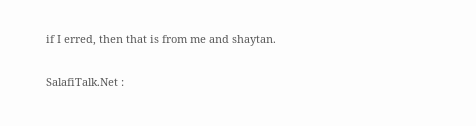if I erred, then that is from me and shaytan.

SalafiTalk.Net :